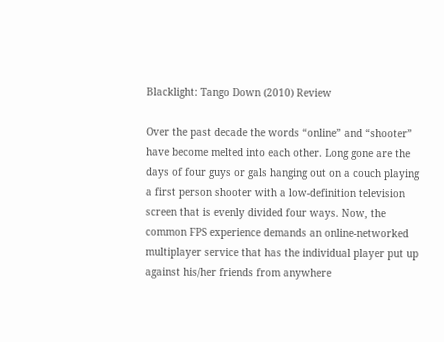Blacklight: Tango Down (2010) Review

Over the past decade the words “online” and “shooter” have become melted into each other. Long gone are the days of four guys or gals hanging out on a couch playing a first person shooter with a low-definition television screen that is evenly divided four ways. Now, the common FPS experience demands an online-networked multiplayer service that has the individual player put up against his/her friends from anywhere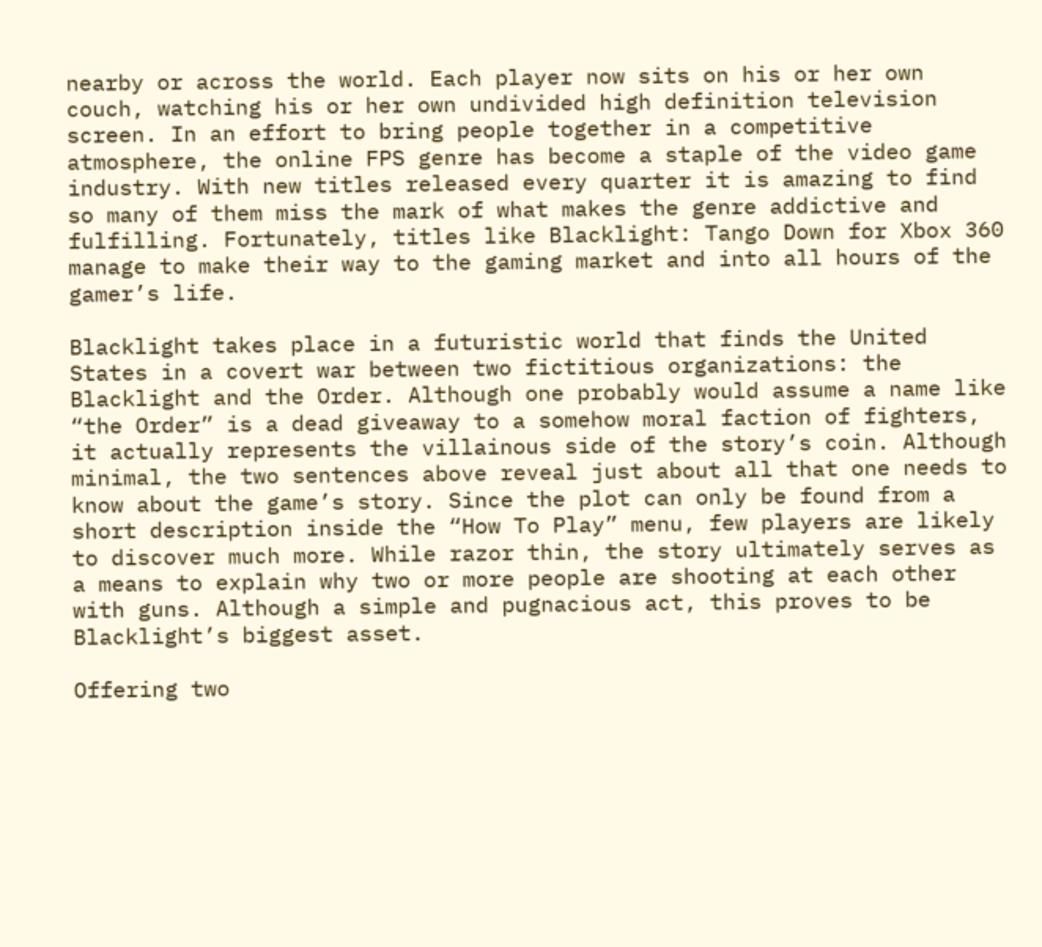nearby or across the world. Each player now sits on his or her own couch, watching his or her own undivided high definition television screen. In an effort to bring people together in a competitive atmosphere, the online FPS genre has become a staple of the video game industry. With new titles released every quarter it is amazing to find so many of them miss the mark of what makes the genre addictive and fulfilling. Fortunately, titles like Blacklight: Tango Down for Xbox 360 manage to make their way to the gaming market and into all hours of the gamer’s life.

Blacklight takes place in a futuristic world that finds the United States in a covert war between two fictitious organizations: the Blacklight and the Order. Although one probably would assume a name like “the Order” is a dead giveaway to a somehow moral faction of fighters, it actually represents the villainous side of the story’s coin. Although minimal, the two sentences above reveal just about all that one needs to know about the game’s story. Since the plot can only be found from a short description inside the “How To Play” menu, few players are likely to discover much more. While razor thin, the story ultimately serves as a means to explain why two or more people are shooting at each other with guns. Although a simple and pugnacious act, this proves to be Blacklight’s biggest asset.

Offering two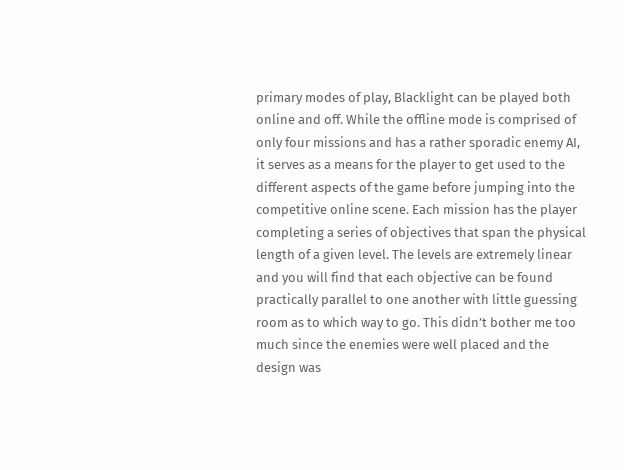primary modes of play, Blacklight can be played both online and off. While the offline mode is comprised of only four missions and has a rather sporadic enemy AI, it serves as a means for the player to get used to the different aspects of the game before jumping into the competitive online scene. Each mission has the player completing a series of objectives that span the physical length of a given level. The levels are extremely linear and you will find that each objective can be found practically parallel to one another with little guessing room as to which way to go. This didn’t bother me too much since the enemies were well placed and the design was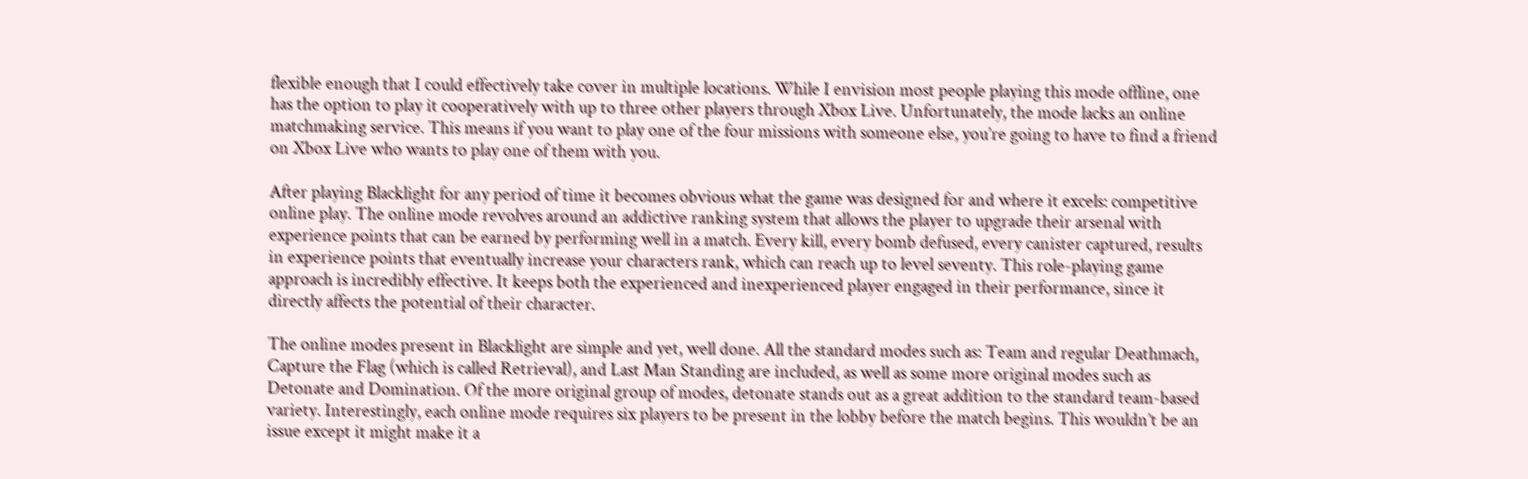flexible enough that I could effectively take cover in multiple locations. While I envision most people playing this mode offline, one has the option to play it cooperatively with up to three other players through Xbox Live. Unfortunately, the mode lacks an online matchmaking service. This means if you want to play one of the four missions with someone else, you’re going to have to find a friend on Xbox Live who wants to play one of them with you.

After playing Blacklight for any period of time it becomes obvious what the game was designed for and where it excels: competitive online play. The online mode revolves around an addictive ranking system that allows the player to upgrade their arsenal with experience points that can be earned by performing well in a match. Every kill, every bomb defused, every canister captured, results in experience points that eventually increase your characters rank, which can reach up to level seventy. This role-playing game approach is incredibly effective. It keeps both the experienced and inexperienced player engaged in their performance, since it directly affects the potential of their character.

The online modes present in Blacklight are simple and yet, well done. All the standard modes such as: Team and regular Deathmach, Capture the Flag (which is called Retrieval), and Last Man Standing are included, as well as some more original modes such as Detonate and Domination. Of the more original group of modes, detonate stands out as a great addition to the standard team-based variety. Interestingly, each online mode requires six players to be present in the lobby before the match begins. This wouldn’t be an issue except it might make it a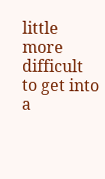little more difficult to get into a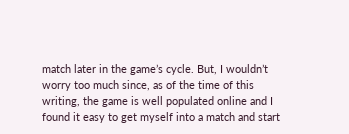match later in the game’s cycle. But, I wouldn’t worry too much since, as of the time of this writing, the game is well populated online and I found it easy to get myself into a match and start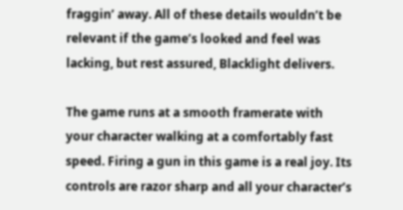fraggin’ away. All of these details wouldn’t be relevant if the game’s looked and feel was lacking, but rest assured, Blacklight delivers.

The game runs at a smooth framerate with your character walking at a comfortably fast speed. Firing a gun in this game is a real joy. Its controls are razor sharp and all your character’s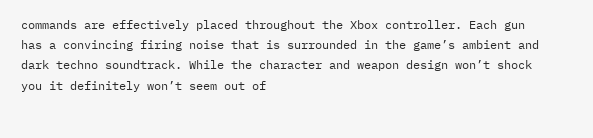commands are effectively placed throughout the Xbox controller. Each gun has a convincing firing noise that is surrounded in the game’s ambient and dark techno soundtrack. While the character and weapon design won’t shock you it definitely won’t seem out of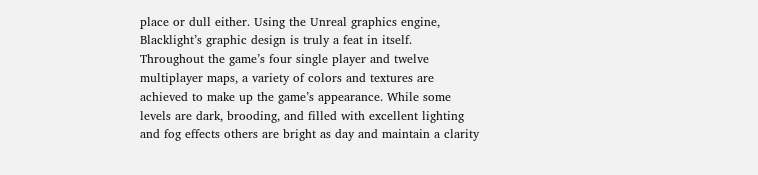place or dull either. Using the Unreal graphics engine, Blacklight’s graphic design is truly a feat in itself. Throughout the game’s four single player and twelve multiplayer maps, a variety of colors and textures are achieved to make up the game’s appearance. While some levels are dark, brooding, and filled with excellent lighting and fog effects others are bright as day and maintain a clarity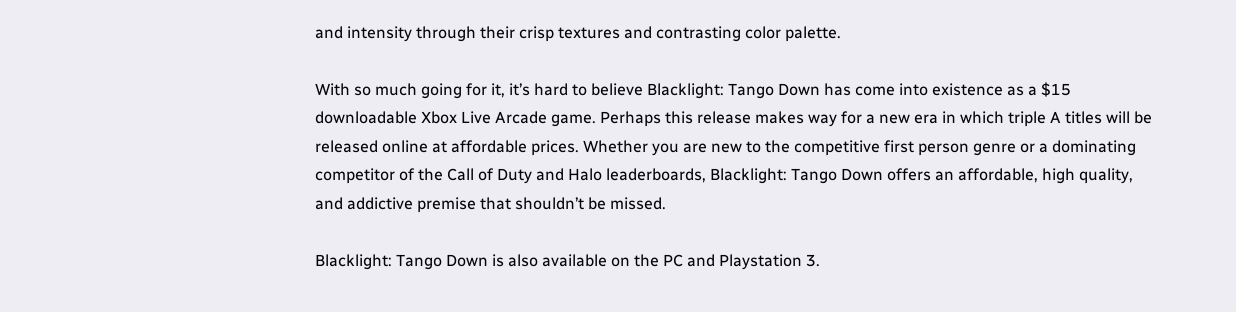and intensity through their crisp textures and contrasting color palette.

With so much going for it, it’s hard to believe Blacklight: Tango Down has come into existence as a $15 downloadable Xbox Live Arcade game. Perhaps this release makes way for a new era in which triple A titles will be released online at affordable prices. Whether you are new to the competitive first person genre or a dominating competitor of the Call of Duty and Halo leaderboards, Blacklight: Tango Down offers an affordable, high quality, and addictive premise that shouldn’t be missed.

Blacklight: Tango Down is also available on the PC and Playstation 3.